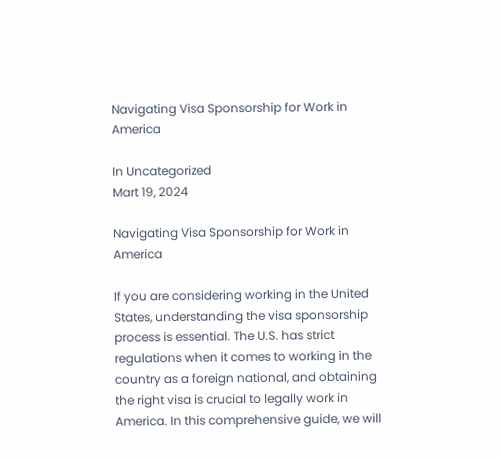Navigating Visa Sponsorship for Work in America

In Uncategorized
Mart 19, 2024

Navigating Visa Sponsorship for Work in America

If you are considering working in the United States, understanding the visa sponsorship process is essential. The U.S. has strict regulations when it comes to working in the country as a foreign national, and obtaining the right visa is crucial to legally work in America. In this comprehensive guide, we will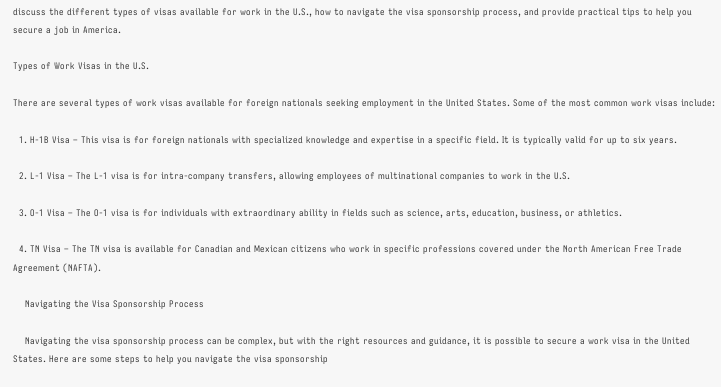discuss the different types of visas available for work in the U.S., how to navigate the visa sponsorship process, and provide practical tips to help you secure a job in America.

Types of Work Visas in the U.S.

There are several types of work visas available for foreign nationals seeking employment in the United States. Some of the most common work visas include:

  1. H-1B Visa – This visa is for foreign nationals with specialized knowledge and expertise in a specific field. It is typically valid for up to six years.

  2. L-1 Visa – The L-1 visa is for intra-company transfers, allowing employees of multinational companies to work in the U.S.

  3. O-1 Visa – The O-1 visa is for individuals with extraordinary ability in fields such as science, arts, education, business, or athletics.

  4. TN Visa – The TN visa is available for Canadian and Mexican citizens who work in specific professions covered under the North American Free Trade Agreement (NAFTA).

    Navigating the Visa Sponsorship Process

    Navigating the visa sponsorship process can be complex, but with the right resources and guidance, it is possible to secure a work visa in the United States. Here are some steps to help you navigate the visa sponsorship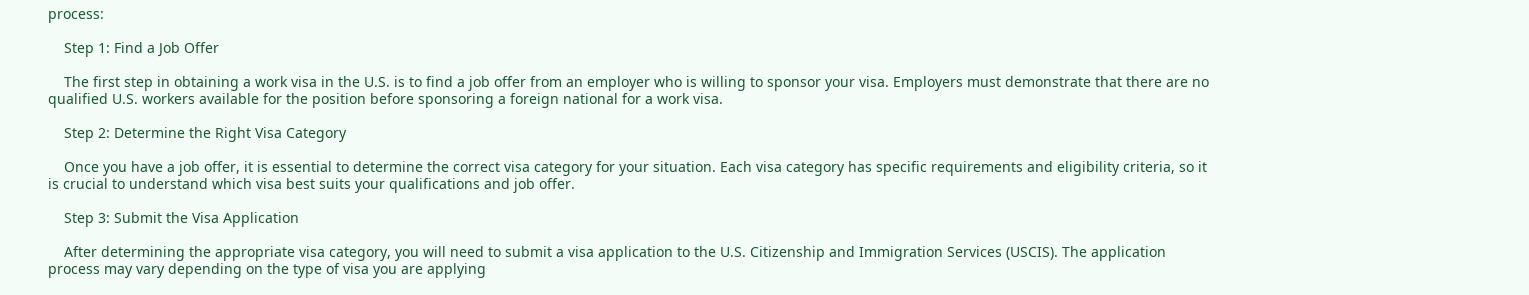process:

    Step 1: Find a Job Offer

    The first step in obtaining a work visa in the U.S. is to find a job offer from an employer who is willing to sponsor your visa. Employers must demonstrate that there are no qualified U.S. workers available for the position before sponsoring a foreign national for a work visa.

    Step 2: Determine the Right Visa Category

    Once you have a job offer, it is essential to determine the correct visa category for your situation. Each visa category has specific requirements and eligibility criteria, so it is crucial to understand which visa best suits your qualifications and job offer.

    Step 3: Submit the Visa Application

    After determining the appropriate visa category, you will need to submit a visa application to the U.S. Citizenship and Immigration Services (USCIS). The application process may vary depending on the type of visa you are applying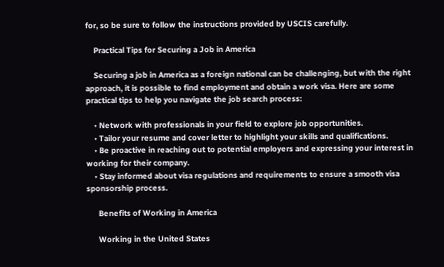for, so be sure to follow the instructions provided by USCIS carefully.

    Practical Tips for Securing a Job in America

    Securing a job in America as a foreign national can be challenging, but with the right approach, it is possible to find employment and obtain a work visa. Here are some practical tips to help you navigate the job search process:

    • Network with professionals in your field to explore job opportunities.
    • Tailor your resume and cover letter to highlight your skills and qualifications.
    • Be proactive in reaching out to potential employers and expressing your interest in working for their company.
    • Stay informed about visa regulations and requirements to ensure a smooth visa sponsorship process.

      Benefits of Working in America

      Working in the United States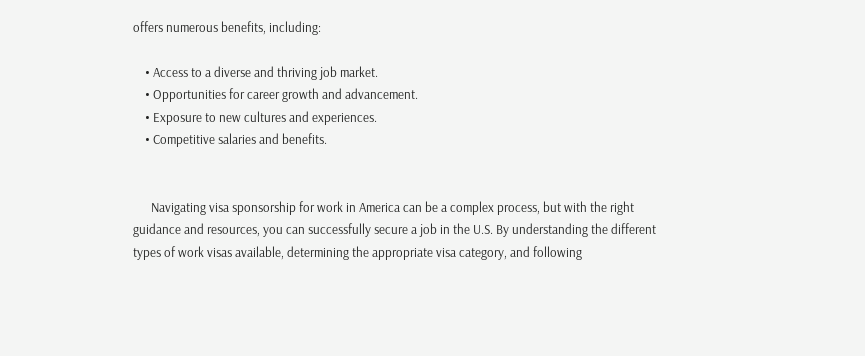offers numerous benefits, including:

    • Access to a diverse and thriving job market.
    • Opportunities for career growth and advancement.
    • Exposure to new cultures and experiences.
    • Competitive salaries and benefits.


      Navigating visa sponsorship for work in America can be a complex process, but with the right guidance and resources, you can successfully secure a job in the U.S. By understanding the different types of work visas available, determining the appropriate visa category, and following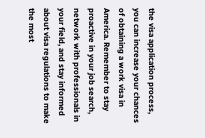the visa application process, you can increase your chances of obtaining a work visa in America. Remember to stay proactive in your job search, network with professionals in your field, and stay informed about visa regulations to make the most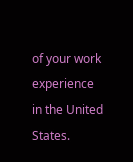of your work experience in the United States.